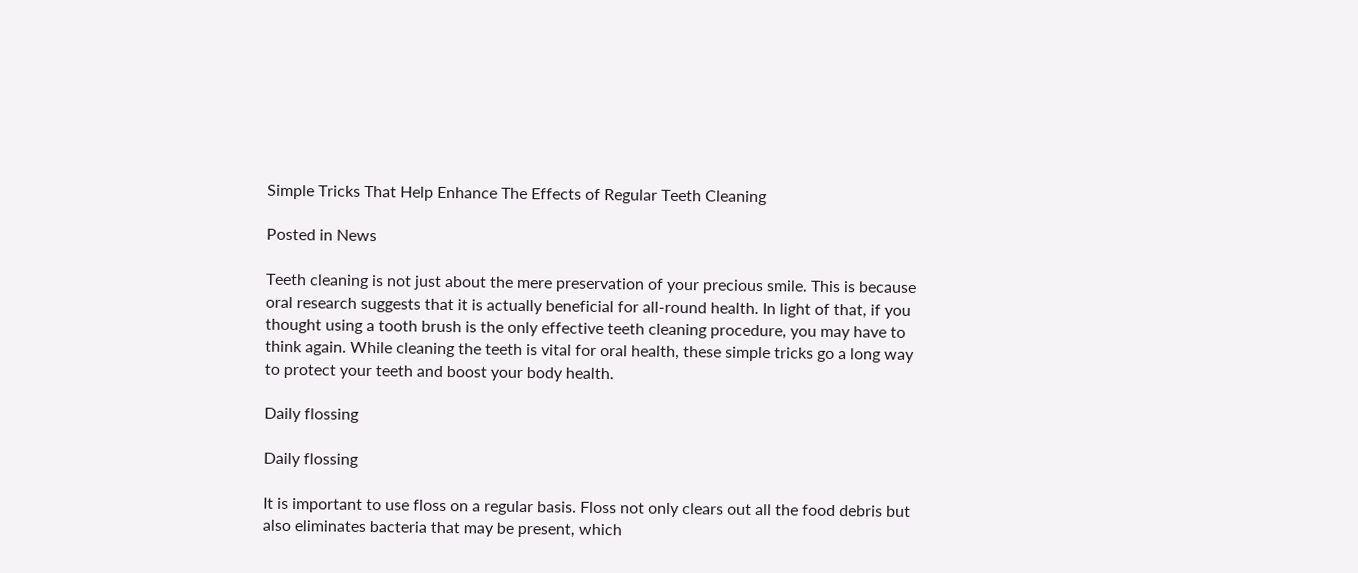Simple Tricks That Help Enhance The Effects of Regular Teeth Cleaning

Posted in News

Teeth cleaning is not just about the mere preservation of your precious smile. This is because oral research suggests that it is actually beneficial for all-round health. In light of that, if you thought using a tooth brush is the only effective teeth cleaning procedure, you may have to think again. While cleaning the teeth is vital for oral health, these simple tricks go a long way to protect your teeth and boost your body health.

Daily flossing

Daily flossing

It is important to use floss on a regular basis. Floss not only clears out all the food debris but also eliminates bacteria that may be present, which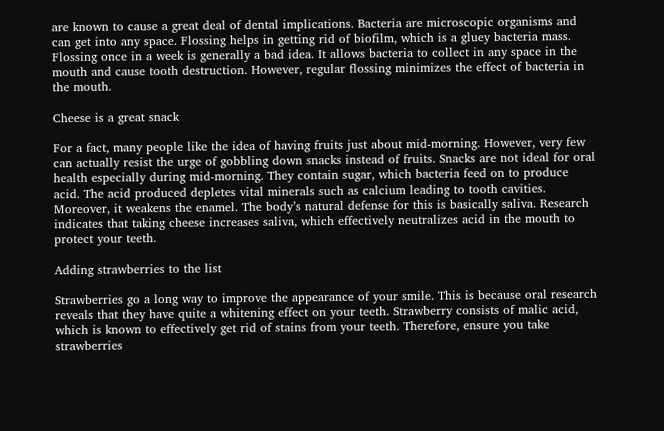are known to cause a great deal of dental implications. Bacteria are microscopic organisms and can get into any space. Flossing helps in getting rid of biofilm, which is a gluey bacteria mass. Flossing once in a week is generally a bad idea. It allows bacteria to collect in any space in the mouth and cause tooth destruction. However, regular flossing minimizes the effect of bacteria in the mouth.

Cheese is a great snack

For a fact, many people like the idea of having fruits just about mid-morning. However, very few can actually resist the urge of gobbling down snacks instead of fruits. Snacks are not ideal for oral health especially during mid-morning. They contain sugar, which bacteria feed on to produce acid. The acid produced depletes vital minerals such as calcium leading to tooth cavities. Moreover, it weakens the enamel. The body’s natural defense for this is basically saliva. Research indicates that taking cheese increases saliva, which effectively neutralizes acid in the mouth to protect your teeth.

Adding strawberries to the list

Strawberries go a long way to improve the appearance of your smile. This is because oral research reveals that they have quite a whitening effect on your teeth. Strawberry consists of malic acid, which is known to effectively get rid of stains from your teeth. Therefore, ensure you take strawberries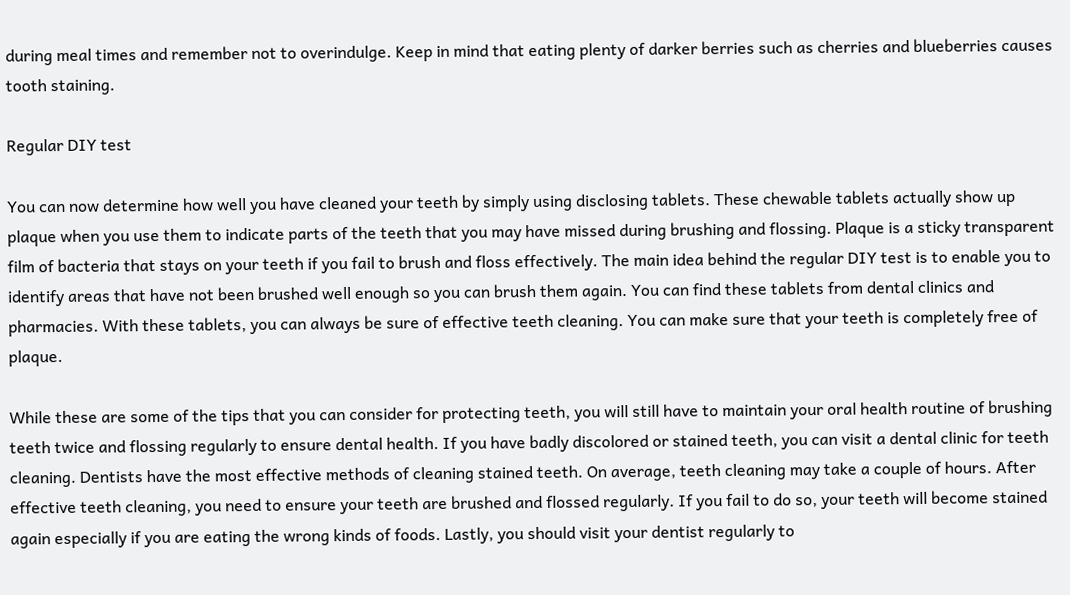during meal times and remember not to overindulge. Keep in mind that eating plenty of darker berries such as cherries and blueberries causes tooth staining.

Regular DIY test

You can now determine how well you have cleaned your teeth by simply using disclosing tablets. These chewable tablets actually show up plaque when you use them to indicate parts of the teeth that you may have missed during brushing and flossing. Plaque is a sticky transparent film of bacteria that stays on your teeth if you fail to brush and floss effectively. The main idea behind the regular DIY test is to enable you to identify areas that have not been brushed well enough so you can brush them again. You can find these tablets from dental clinics and pharmacies. With these tablets, you can always be sure of effective teeth cleaning. You can make sure that your teeth is completely free of plaque.

While these are some of the tips that you can consider for protecting teeth, you will still have to maintain your oral health routine of brushing teeth twice and flossing regularly to ensure dental health. If you have badly discolored or stained teeth, you can visit a dental clinic for teeth cleaning. Dentists have the most effective methods of cleaning stained teeth. On average, teeth cleaning may take a couple of hours. After effective teeth cleaning, you need to ensure your teeth are brushed and flossed regularly. If you fail to do so, your teeth will become stained again especially if you are eating the wrong kinds of foods. Lastly, you should visit your dentist regularly to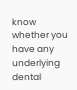know whether you have any underlying dental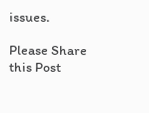issues.

Please Share this Post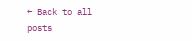← Back to all posts